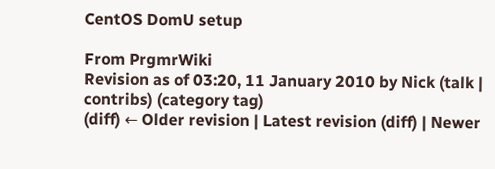CentOS DomU setup

From PrgmrWiki
Revision as of 03:20, 11 January 2010 by Nick (talk | contribs) (category tag)
(diff) ← Older revision | Latest revision (diff) | Newer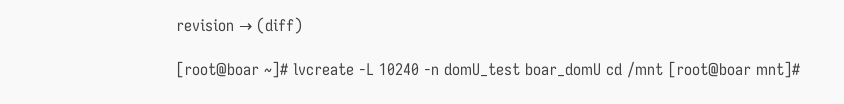revision → (diff)

[root@boar ~]# lvcreate -L 10240 -n domU_test boar_domU cd /mnt [root@boar mnt]#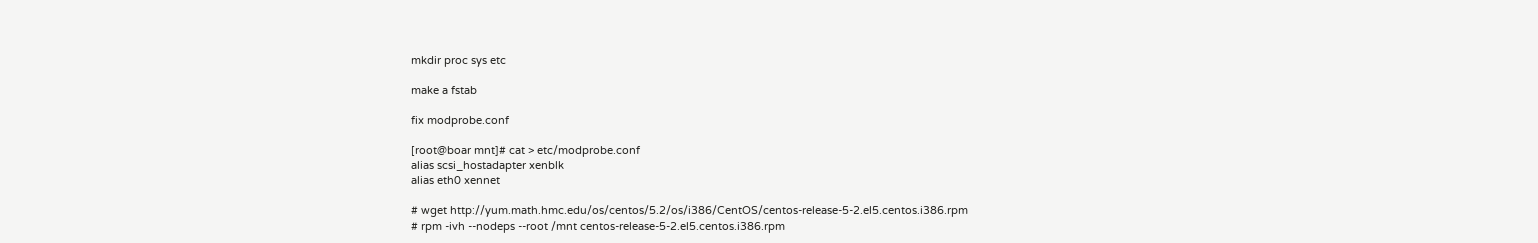mkdir proc sys etc

make a fstab

fix modprobe.conf

[root@boar mnt]# cat > etc/modprobe.conf
alias scsi_hostadapter xenblk
alias eth0 xennet

# wget http://yum.math.hmc.edu/os/centos/5.2/os/i386/CentOS/centos-release-5-2.el5.centos.i386.rpm
# rpm -ivh --nodeps --root /mnt centos-release-5-2.el5.centos.i386.rpm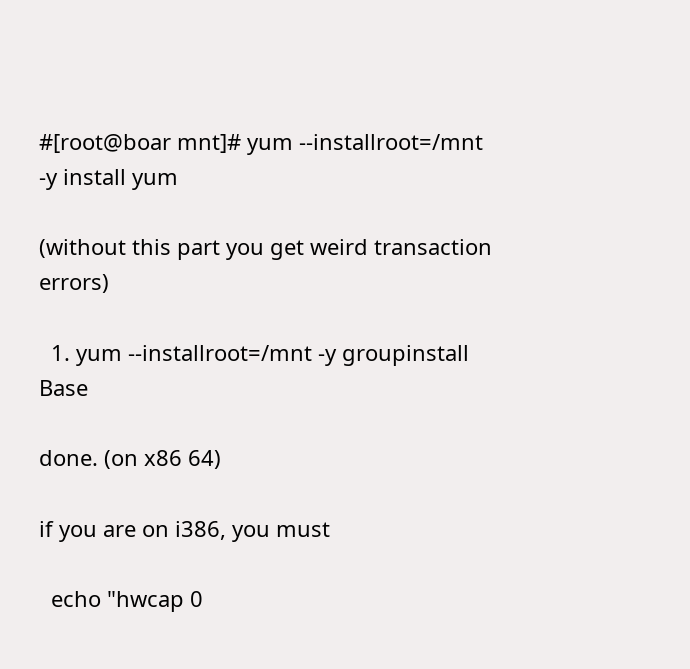#[root@boar mnt]# yum --installroot=/mnt -y install yum

(without this part you get weird transaction errors)

  1. yum --installroot=/mnt -y groupinstall Base

done. (on x86 64)

if you are on i386, you must

  echo "hwcap 0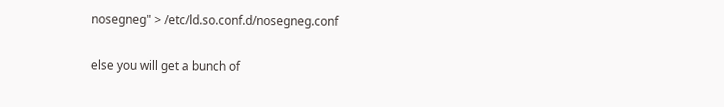nosegneg" > /etc/ld.so.conf.d/nosegneg.conf

else you will get a bunch of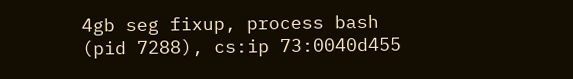4gb seg fixup, process bash (pid 7288), cs:ip 73:0040d455